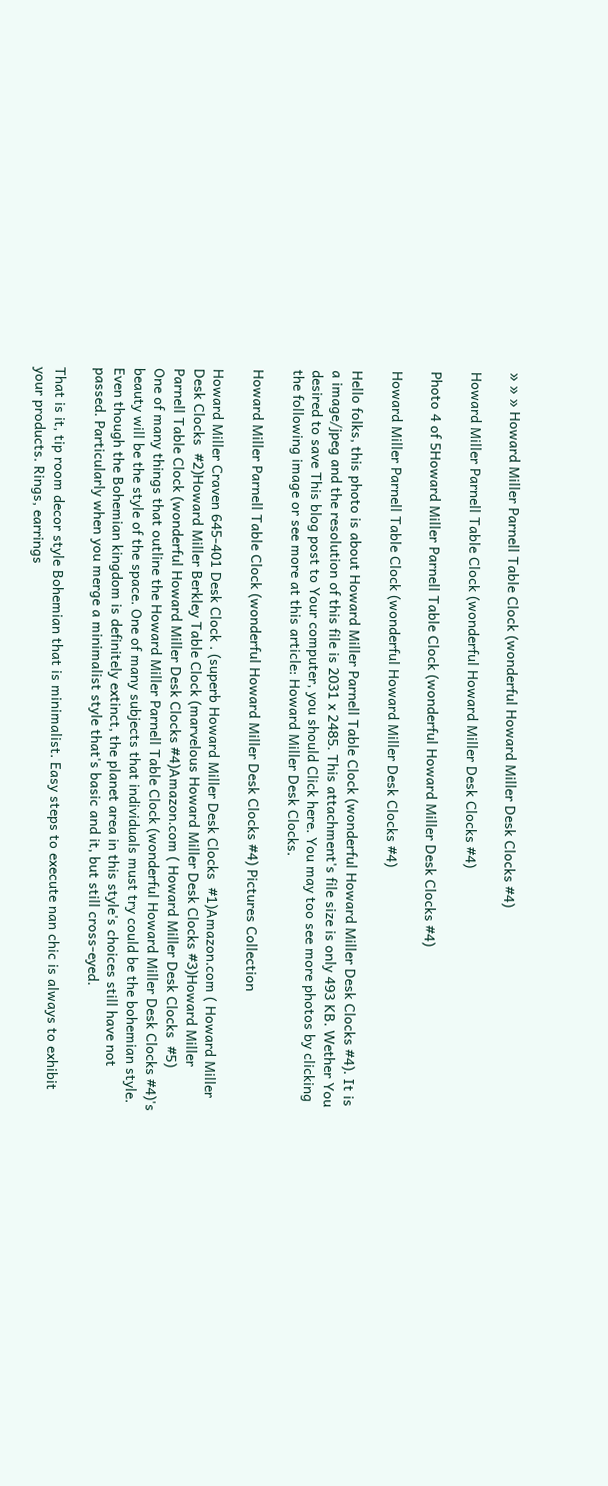» » » Howard Miller Parnell Table Clock (wonderful Howard Miller Desk Clocks #4)

Howard Miller Parnell Table Clock (wonderful Howard Miller Desk Clocks #4)

Photo 4 of 5Howard Miller Parnell Table Clock (wonderful Howard Miller Desk Clocks #4)

Howard Miller Parnell Table Clock (wonderful Howard Miller Desk Clocks #4)

Hello folks, this photo is about Howard Miller Parnell Table Clock (wonderful Howard Miller Desk Clocks #4). It is a image/jpeg and the resolution of this file is 2031 x 2485. This attachment's file size is only 493 KB. Wether You desired to save This blog post to Your computer, you should Click here. You may too see more photos by clicking the following image or see more at this article: Howard Miller Desk Clocks.

Howard Miller Parnell Table Clock (wonderful Howard Miller Desk Clocks #4) Pictures Collection

Howard Miller Craven 645-401 Desk Clock . (superb Howard Miller Desk Clocks  #1)Amazon.com ( Howard Miller Desk Clocks  #2)Howard Miller Berkley Table Clock (marvelous Howard Miller Desk Clocks #3)Howard Miller Parnell Table Clock (wonderful Howard Miller Desk Clocks #4)Amazon.com ( Howard Miller Desk Clocks  #5)
One of many things that outline the Howard Miller Parnell Table Clock (wonderful Howard Miller Desk Clocks #4)'s beauty will be the style of the space. One of many subjects that individuals must try could be the bohemian style. Even though the Bohemian kingdom is definitely extinct, the planet area in this style's choices still have not passed. Particularly when you merge a minimalist style that's basic and it, but still cross-eyed.

That is it, tip room decor style Bohemian that is minimalist. Easy steps to execute nan chic is always to exhibit your products. Rings, earrings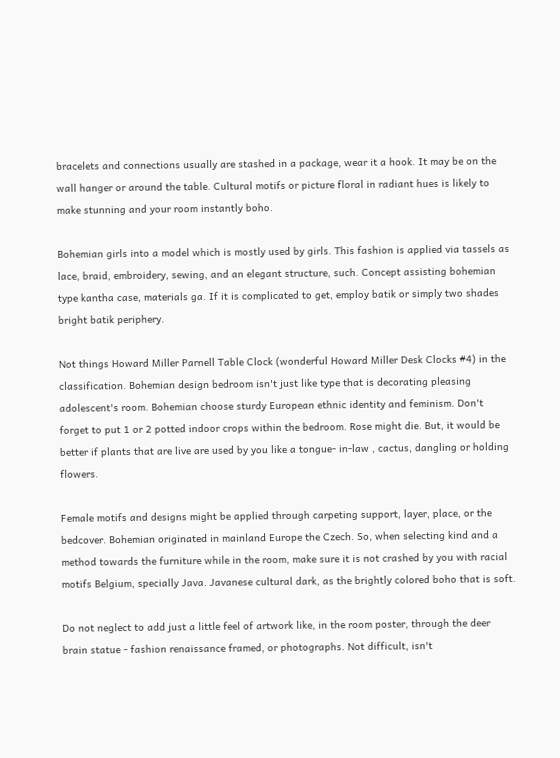bracelets and connections usually are stashed in a package, wear it a hook. It may be on the wall hanger or around the table. Cultural motifs or picture floral in radiant hues is likely to make stunning and your room instantly boho.

Bohemian girls into a model which is mostly used by girls. This fashion is applied via tassels as lace, braid, embroidery, sewing, and an elegant structure, such. Concept assisting bohemian type kantha case, materials ga. If it is complicated to get, employ batik or simply two shades bright batik periphery.

Not things Howard Miller Parnell Table Clock (wonderful Howard Miller Desk Clocks #4) in the classification. Bohemian design bedroom isn't just like type that is decorating pleasing adolescent's room. Bohemian choose sturdy European ethnic identity and feminism. Don't forget to put 1 or 2 potted indoor crops within the bedroom. Rose might die. But, it would be better if plants that are live are used by you like a tongue- in-law , cactus, dangling or holding flowers.

Female motifs and designs might be applied through carpeting support, layer, place, or the bedcover. Bohemian originated in mainland Europe the Czech. So, when selecting kind and a method towards the furniture while in the room, make sure it is not crashed by you with racial motifs Belgium, specially Java. Javanese cultural dark, as the brightly colored boho that is soft.

Do not neglect to add just a little feel of artwork like, in the room poster, through the deer brain statue - fashion renaissance framed, or photographs. Not difficult, isn't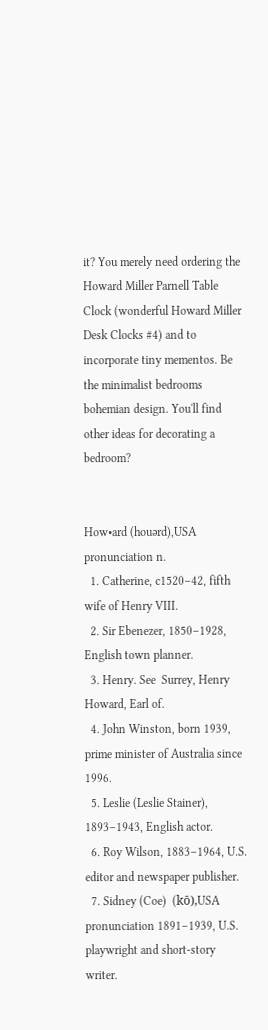it? You merely need ordering the Howard Miller Parnell Table Clock (wonderful Howard Miller Desk Clocks #4) and to incorporate tiny mementos. Be the minimalist bedrooms bohemian design. You'll find other ideas for decorating a bedroom?


How•ard (houərd),USA pronunciation n.
  1. Catherine, c1520–42, fifth wife of Henry VIII.
  2. Sir Ebenezer, 1850–1928, English town planner.
  3. Henry. See  Surrey, Henry Howard, Earl of.
  4. John Winston, born 1939, prime minister of Australia since 1996.
  5. Leslie (Leslie Stainer), 1893–1943, English actor.
  6. Roy Wilson, 1883–1964, U.S. editor and newspaper publisher.
  7. Sidney (Coe)  (kō),USA pronunciation 1891–1939, U.S. playwright and short-story writer.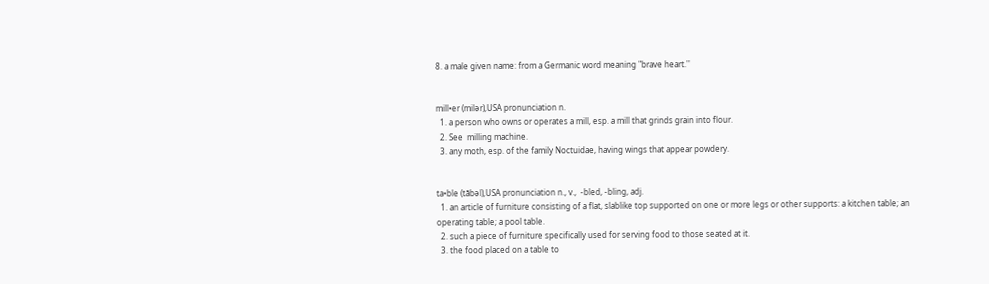8. a male given name: from a Germanic word meaning "brave heart.''


mill•er (milər),USA pronunciation n.
  1. a person who owns or operates a mill, esp. a mill that grinds grain into flour.
  2. See  milling machine.
  3. any moth, esp. of the family Noctuidae, having wings that appear powdery.


ta•ble (tābəl),USA pronunciation n., v.,  -bled, -bling, adj.
  1. an article of furniture consisting of a flat, slablike top supported on one or more legs or other supports: a kitchen table; an operating table; a pool table.
  2. such a piece of furniture specifically used for serving food to those seated at it.
  3. the food placed on a table to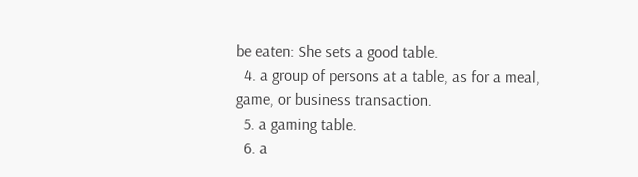be eaten: She sets a good table.
  4. a group of persons at a table, as for a meal, game, or business transaction.
  5. a gaming table.
  6. a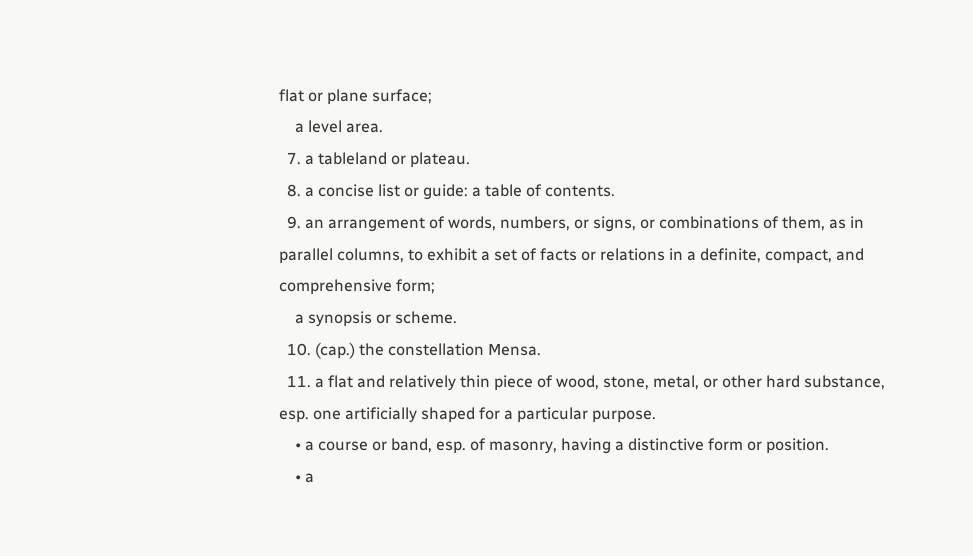flat or plane surface;
    a level area.
  7. a tableland or plateau.
  8. a concise list or guide: a table of contents.
  9. an arrangement of words, numbers, or signs, or combinations of them, as in parallel columns, to exhibit a set of facts or relations in a definite, compact, and comprehensive form;
    a synopsis or scheme.
  10. (cap.) the constellation Mensa.
  11. a flat and relatively thin piece of wood, stone, metal, or other hard substance, esp. one artificially shaped for a particular purpose.
    • a course or band, esp. of masonry, having a distinctive form or position.
    • a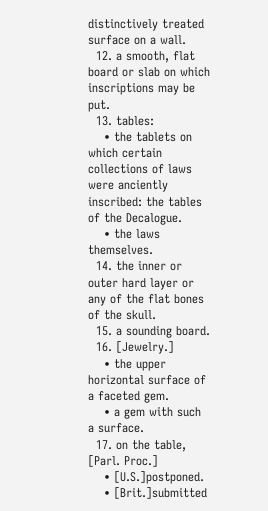distinctively treated surface on a wall.
  12. a smooth, flat board or slab on which inscriptions may be put.
  13. tables:
    • the tablets on which certain collections of laws were anciently inscribed: the tables of the Decalogue.
    • the laws themselves.
  14. the inner or outer hard layer or any of the flat bones of the skull.
  15. a sounding board.
  16. [Jewelry.]
    • the upper horizontal surface of a faceted gem.
    • a gem with such a surface.
  17. on the table, [Parl. Proc.]
    • [U.S.]postponed.
    • [Brit.]submitted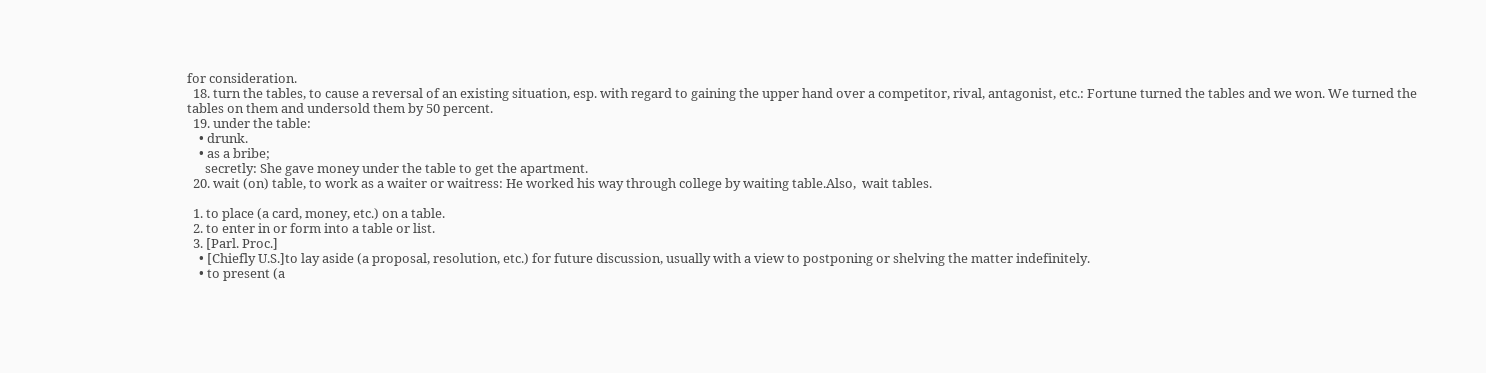for consideration.
  18. turn the tables, to cause a reversal of an existing situation, esp. with regard to gaining the upper hand over a competitor, rival, antagonist, etc.: Fortune turned the tables and we won. We turned the tables on them and undersold them by 50 percent.
  19. under the table:
    • drunk.
    • as a bribe;
      secretly: She gave money under the table to get the apartment.
  20. wait (on) table, to work as a waiter or waitress: He worked his way through college by waiting table.Also,  wait tables.

  1. to place (a card, money, etc.) on a table.
  2. to enter in or form into a table or list.
  3. [Parl. Proc.]
    • [Chiefly U.S.]to lay aside (a proposal, resolution, etc.) for future discussion, usually with a view to postponing or shelving the matter indefinitely.
    • to present (a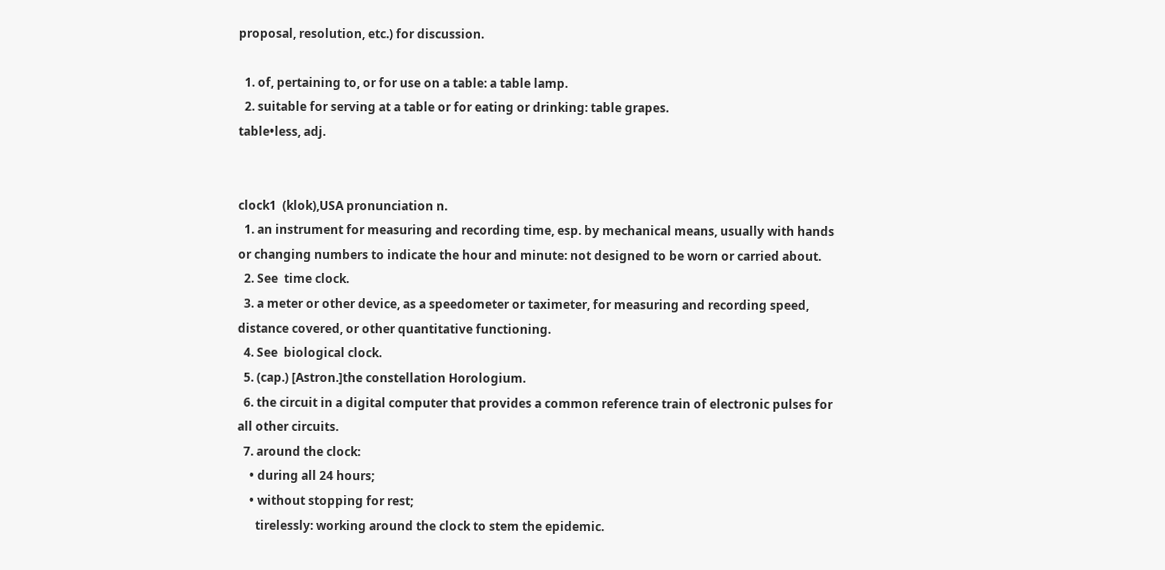proposal, resolution, etc.) for discussion.

  1. of, pertaining to, or for use on a table: a table lamp.
  2. suitable for serving at a table or for eating or drinking: table grapes.
table•less, adj.


clock1  (klok),USA pronunciation n.
  1. an instrument for measuring and recording time, esp. by mechanical means, usually with hands or changing numbers to indicate the hour and minute: not designed to be worn or carried about.
  2. See  time clock.
  3. a meter or other device, as a speedometer or taximeter, for measuring and recording speed, distance covered, or other quantitative functioning.
  4. See  biological clock.
  5. (cap.) [Astron.]the constellation Horologium.
  6. the circuit in a digital computer that provides a common reference train of electronic pulses for all other circuits.
  7. around the clock:
    • during all 24 hours;
    • without stopping for rest;
      tirelessly: working around the clock to stem the epidemic.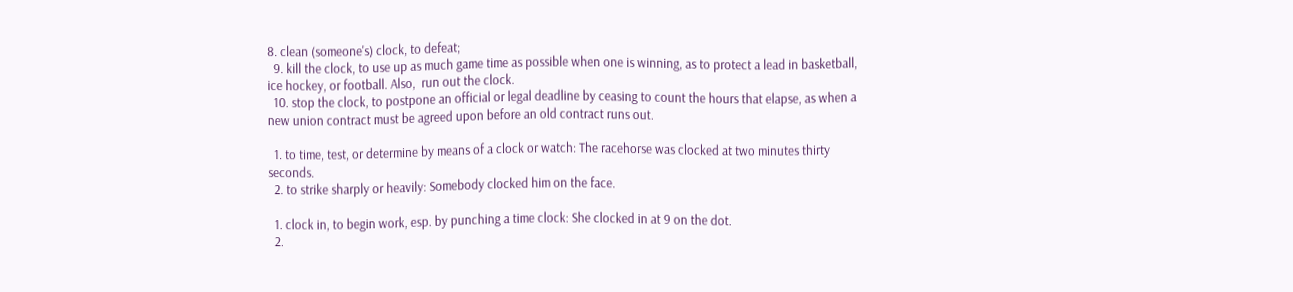8. clean (someone's) clock, to defeat;
  9. kill the clock, to use up as much game time as possible when one is winning, as to protect a lead in basketball, ice hockey, or football. Also,  run out the clock.
  10. stop the clock, to postpone an official or legal deadline by ceasing to count the hours that elapse, as when a new union contract must be agreed upon before an old contract runs out.

  1. to time, test, or determine by means of a clock or watch: The racehorse was clocked at two minutes thirty seconds.
  2. to strike sharply or heavily: Somebody clocked him on the face.

  1. clock in, to begin work, esp. by punching a time clock: She clocked in at 9 on the dot.
  2.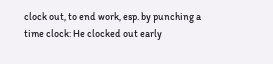clock out, to end work, esp. by punching a time clock: He clocked out early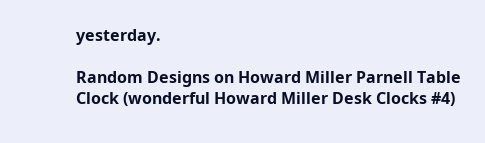yesterday.

Random Designs on Howard Miller Parnell Table Clock (wonderful Howard Miller Desk Clocks #4)